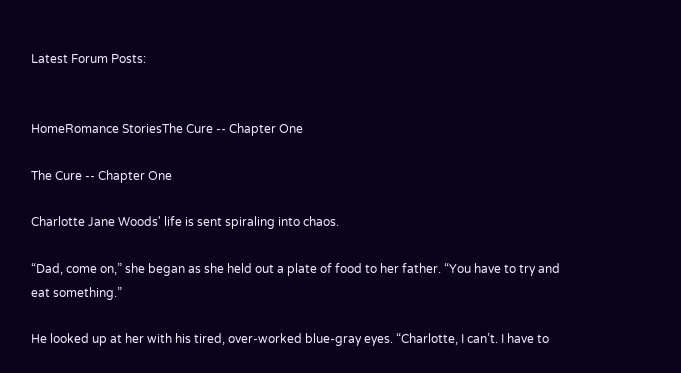Latest Forum Posts:


HomeRomance StoriesThe Cure -- Chapter One

The Cure -- Chapter One

Charlotte Jane Woods' life is sent spiraling into chaos.

“Dad, come on,” she began as she held out a plate of food to her father. “You have to try and eat something.”

He looked up at her with his tired, over-worked blue-gray eyes. “Charlotte, I can’t. I have to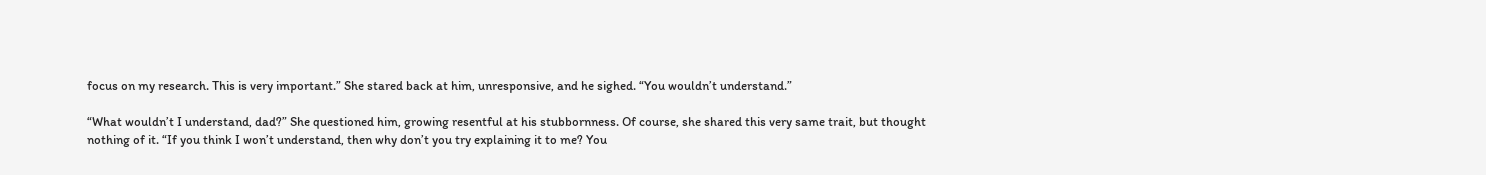focus on my research. This is very important.” She stared back at him, unresponsive, and he sighed. “You wouldn’t understand.”

“What wouldn’t I understand, dad?” She questioned him, growing resentful at his stubbornness. Of course, she shared this very same trait, but thought nothing of it. “If you think I won’t understand, then why don’t you try explaining it to me? You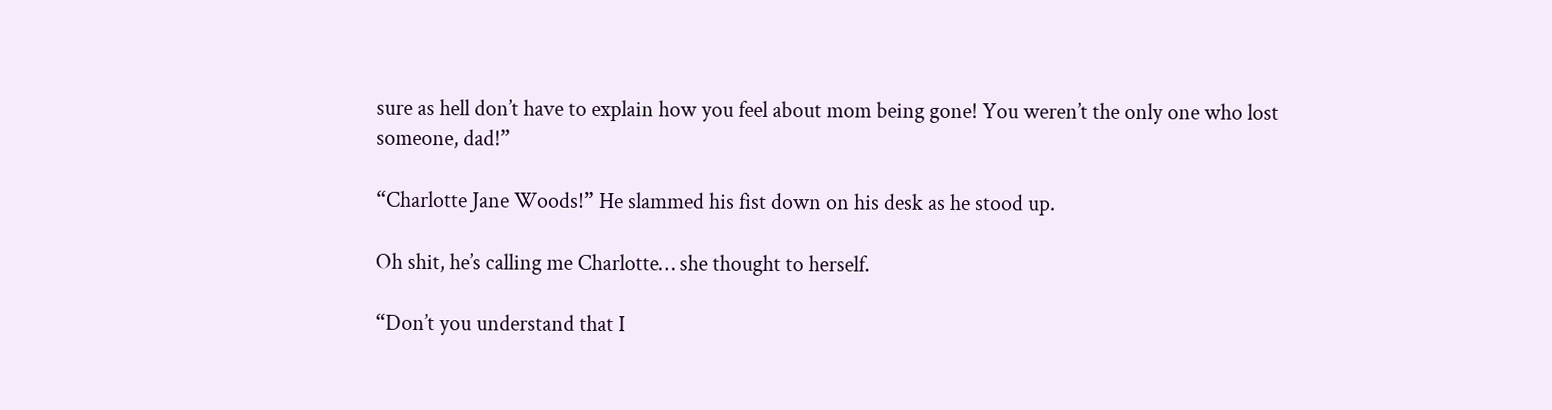sure as hell don’t have to explain how you feel about mom being gone! You weren’t the only one who lost someone, dad!”

“Charlotte Jane Woods!” He slammed his fist down on his desk as he stood up.

Oh shit, he’s calling me Charlotte… she thought to herself.

“Don’t you understand that I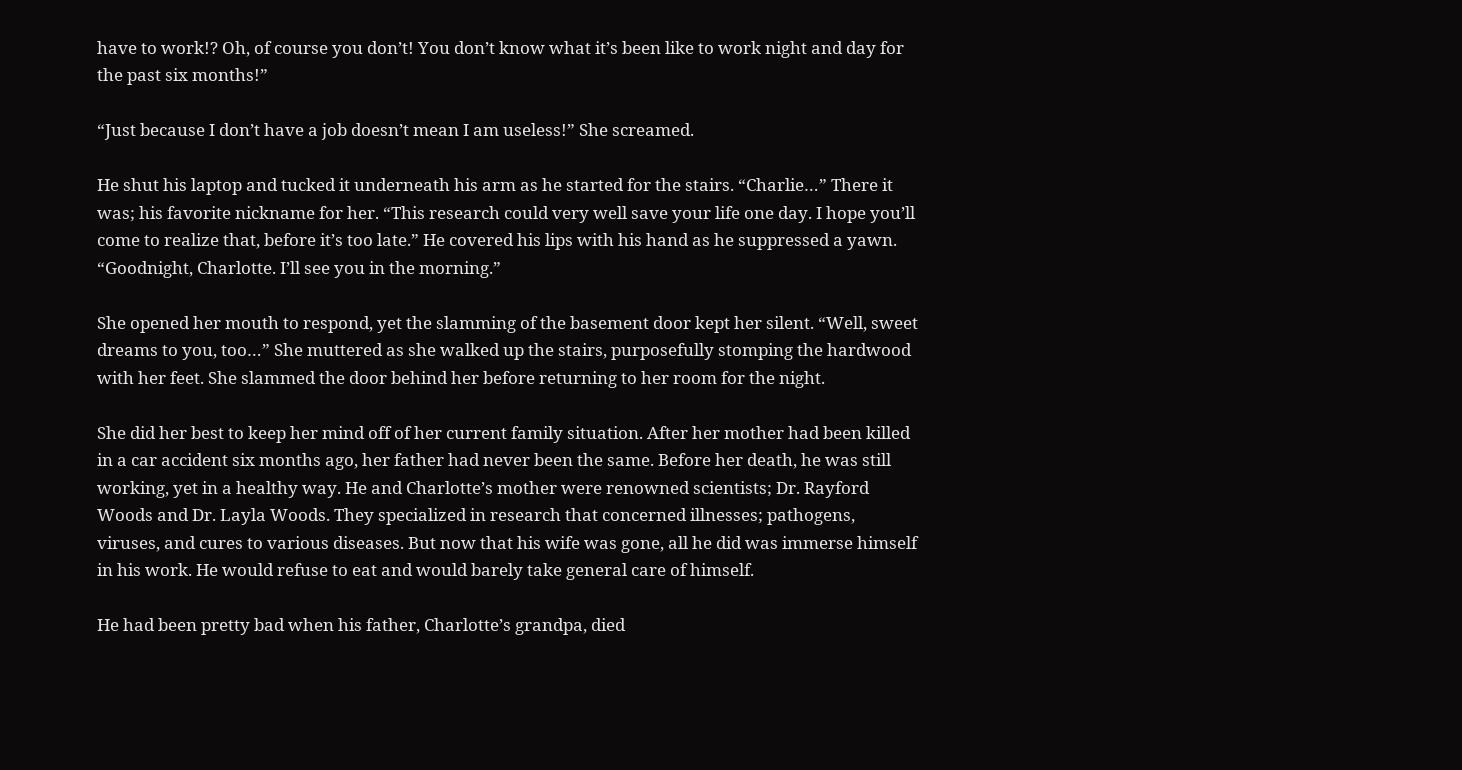have to work!? Oh, of course you don’t! You don’t know what it’s been like to work night and day for the past six months!”

“Just because I don’t have a job doesn’t mean I am useless!” She screamed.

He shut his laptop and tucked it underneath his arm as he started for the stairs. “Charlie…” There it was; his favorite nickname for her. “This research could very well save your life one day. I hope you’ll come to realize that, before it’s too late.” He covered his lips with his hand as he suppressed a yawn. “Goodnight, Charlotte. I’ll see you in the morning.”

She opened her mouth to respond, yet the slamming of the basement door kept her silent. “Well, sweet dreams to you, too…” She muttered as she walked up the stairs, purposefully stomping the hardwood with her feet. She slammed the door behind her before returning to her room for the night.

She did her best to keep her mind off of her current family situation. After her mother had been killed in a car accident six months ago, her father had never been the same. Before her death, he was still working, yet in a healthy way. He and Charlotte’s mother were renowned scientists; Dr. Rayford Woods and Dr. Layla Woods. They specialized in research that concerned illnesses; pathogens, viruses, and cures to various diseases. But now that his wife was gone, all he did was immerse himself in his work. He would refuse to eat and would barely take general care of himself.

He had been pretty bad when his father, Charlotte’s grandpa, died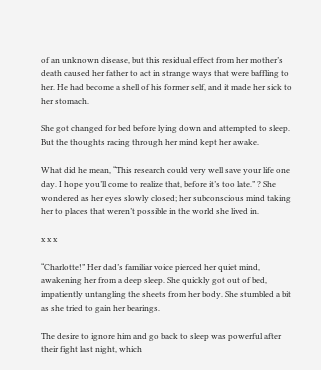of an unknown disease, but this residual effect from her mother’s death caused her father to act in strange ways that were baffling to her. He had become a shell of his former self, and it made her sick to her stomach.

She got changed for bed before lying down and attempted to sleep. But the thoughts racing through her mind kept her awake.

What did he mean, “This research could very well save your life one day. I hope you’ll come to realize that, before it’s too late.” ? She wondered as her eyes slowly closed; her subconscious mind taking her to places that weren’t possible in the world she lived in.

x x x

“Charlotte!” Her dad’s familiar voice pierced her quiet mind, awakening her from a deep sleep. She quickly got out of bed, impatiently untangling the sheets from her body. She stumbled a bit as she tried to gain her bearings.

The desire to ignore him and go back to sleep was powerful after their fight last night, which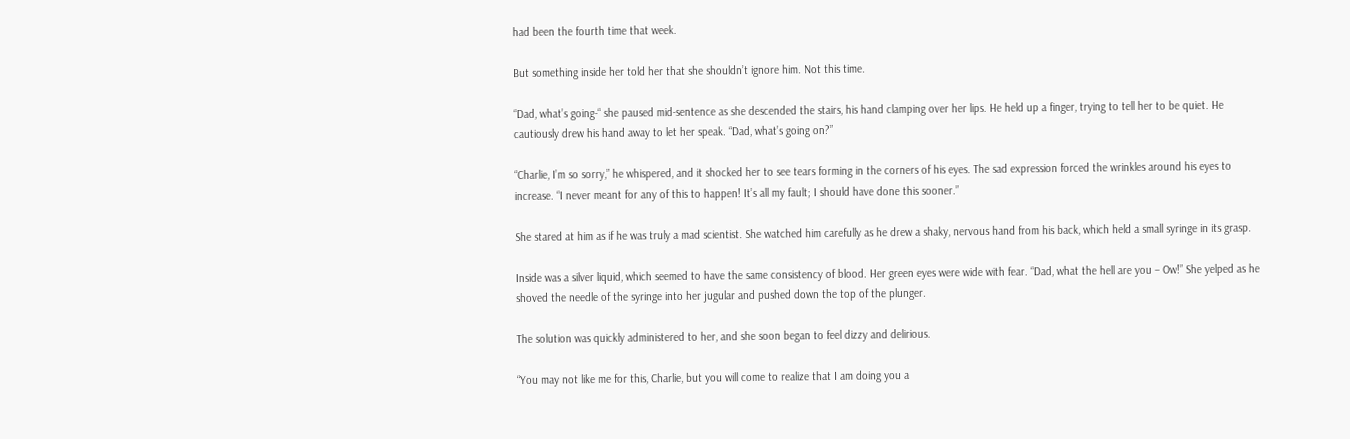had been the fourth time that week.

But something inside her told her that she shouldn’t ignore him. Not this time.

“Dad, what’s going-“ she paused mid-sentence as she descended the stairs, his hand clamping over her lips. He held up a finger, trying to tell her to be quiet. He cautiously drew his hand away to let her speak. “Dad, what’s going on?”

“Charlie, I’m so sorry,” he whispered, and it shocked her to see tears forming in the corners of his eyes. The sad expression forced the wrinkles around his eyes to increase. “I never meant for any of this to happen! It’s all my fault; I should have done this sooner.”

She stared at him as if he was truly a mad scientist. She watched him carefully as he drew a shaky, nervous hand from his back, which held a small syringe in its grasp.

Inside was a silver liquid, which seemed to have the same consistency of blood. Her green eyes were wide with fear. “Dad, what the hell are you – Ow!” She yelped as he shoved the needle of the syringe into her jugular and pushed down the top of the plunger.

The solution was quickly administered to her, and she soon began to feel dizzy and delirious.

“You may not like me for this, Charlie, but you will come to realize that I am doing you a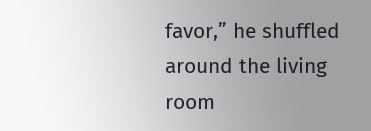favor,” he shuffled around the living room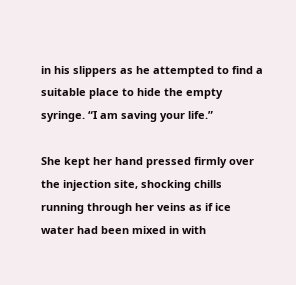in his slippers as he attempted to find a suitable place to hide the empty syringe. “I am saving your life.”

She kept her hand pressed firmly over the injection site, shocking chills running through her veins as if ice water had been mixed in with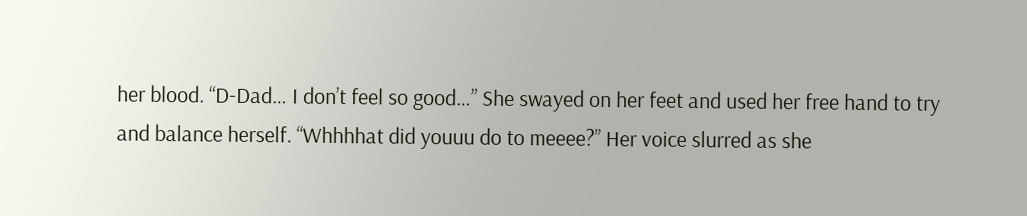her blood. “D-Dad… I don’t feel so good…” She swayed on her feet and used her free hand to try and balance herself. “Whhhhat did youuu do to meeee?” Her voice slurred as she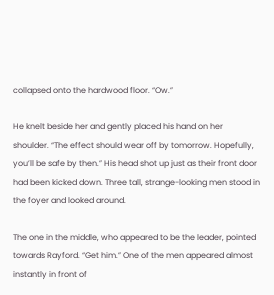collapsed onto the hardwood floor. “Ow.”

He knelt beside her and gently placed his hand on her shoulder. “The effect should wear off by tomorrow. Hopefully, you’ll be safe by then.” His head shot up just as their front door had been kicked down. Three tall, strange-looking men stood in the foyer and looked around.

The one in the middle, who appeared to be the leader, pointed towards Rayford. “Get him.” One of the men appeared almost instantly in front of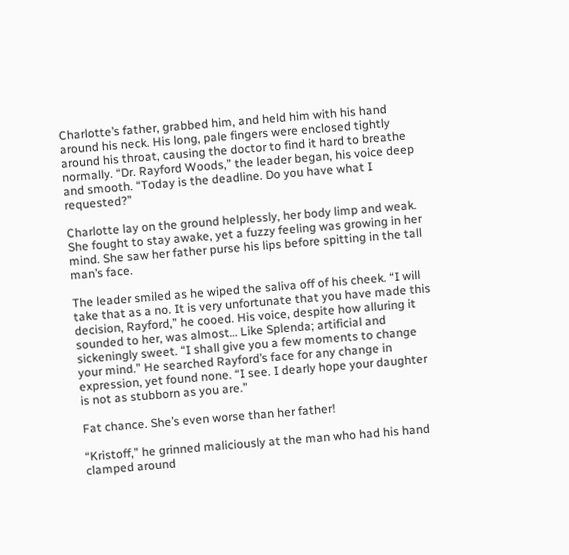Charlotte’s father, grabbed him, and held him with his hand around his neck. His long, pale fingers were enclosed tightly around his throat, causing the doctor to find it hard to breathe normally. “Dr. Rayford Woods,” the leader began, his voice deep and smooth. “Today is the deadline. Do you have what I requested?”

Charlotte lay on the ground helplessly, her body limp and weak. She fought to stay awake, yet a fuzzy feeling was growing in her mind. She saw her father purse his lips before spitting in the tall man’s face.

The leader smiled as he wiped the saliva off of his cheek. “I will take that as a no. It is very unfortunate that you have made this decision, Rayford,” he cooed. His voice, despite how alluring it sounded to her, was almost… Like Splenda; artificial and sickeningly sweet. “I shall give you a few moments to change your mind.” He searched Rayford’s face for any change in expression, yet found none. “I see. I dearly hope your daughter is not as stubborn as you are.”

Fat chance. She’s even worse than her father!

“Kristoff,” he grinned maliciously at the man who had his hand clamped around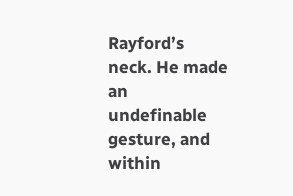Rayford’s neck. He made an undefinable gesture, and within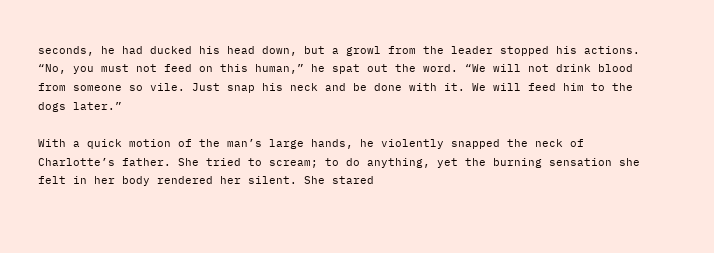seconds, he had ducked his head down, but a growl from the leader stopped his actions. “No, you must not feed on this human,” he spat out the word. “We will not drink blood from someone so vile. Just snap his neck and be done with it. We will feed him to the dogs later.”

With a quick motion of the man’s large hands, he violently snapped the neck of Charlotte’s father. She tried to scream; to do anything, yet the burning sensation she felt in her body rendered her silent. She stared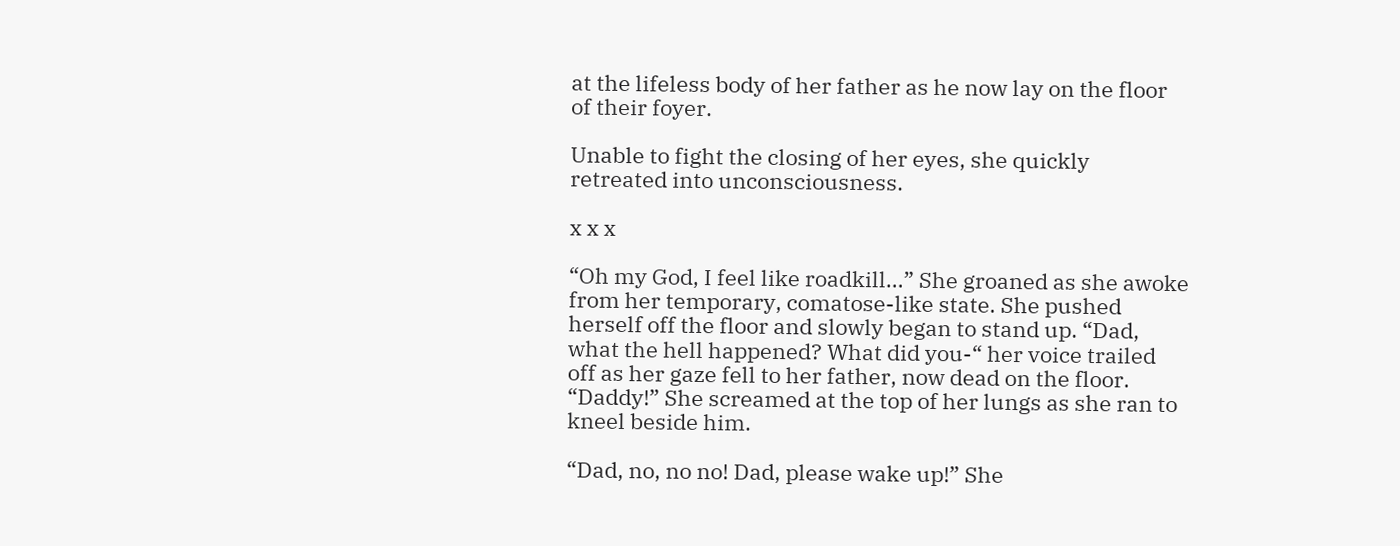at the lifeless body of her father as he now lay on the floor of their foyer.

Unable to fight the closing of her eyes, she quickly retreated into unconsciousness.

x x x

“Oh my God, I feel like roadkill…” She groaned as she awoke from her temporary, comatose-like state. She pushed herself off the floor and slowly began to stand up. “Dad, what the hell happened? What did you-“ her voice trailed off as her gaze fell to her father, now dead on the floor. “Daddy!” She screamed at the top of her lungs as she ran to kneel beside him.

“Dad, no, no no! Dad, please wake up!” She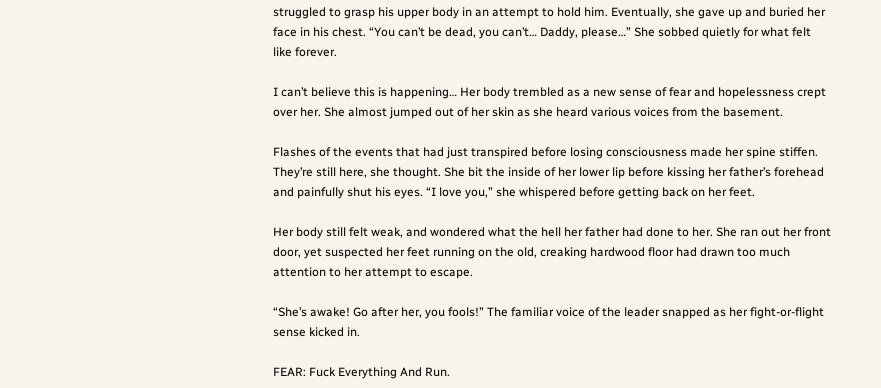struggled to grasp his upper body in an attempt to hold him. Eventually, she gave up and buried her face in his chest. “You can’t be dead, you can’t… Daddy, please…” She sobbed quietly for what felt like forever.

I can’t believe this is happening… Her body trembled as a new sense of fear and hopelessness crept over her. She almost jumped out of her skin as she heard various voices from the basement.

Flashes of the events that had just transpired before losing consciousness made her spine stiffen. They’re still here, she thought. She bit the inside of her lower lip before kissing her father’s forehead and painfully shut his eyes. “I love you,” she whispered before getting back on her feet.

Her body still felt weak, and wondered what the hell her father had done to her. She ran out her front door, yet suspected her feet running on the old, creaking hardwood floor had drawn too much attention to her attempt to escape.

“She’s awake! Go after her, you fools!” The familiar voice of the leader snapped as her fight-or-flight sense kicked in.

FEAR: Fuck Everything And Run.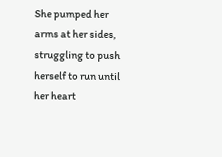She pumped her arms at her sides, struggling to push herself to run until her heart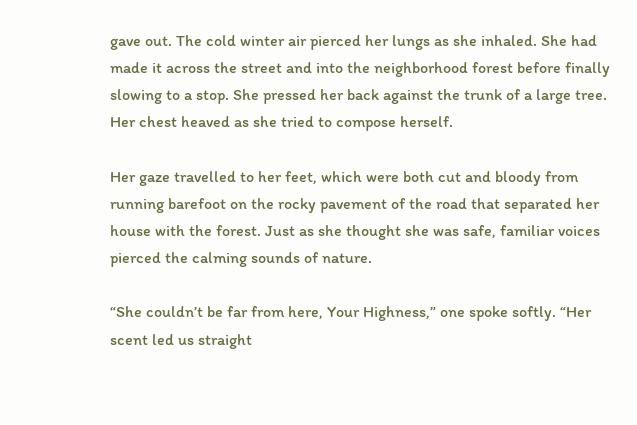gave out. The cold winter air pierced her lungs as she inhaled. She had made it across the street and into the neighborhood forest before finally slowing to a stop. She pressed her back against the trunk of a large tree. Her chest heaved as she tried to compose herself.

Her gaze travelled to her feet, which were both cut and bloody from running barefoot on the rocky pavement of the road that separated her house with the forest. Just as she thought she was safe, familiar voices pierced the calming sounds of nature.

“She couldn’t be far from here, Your Highness,” one spoke softly. “Her scent led us straight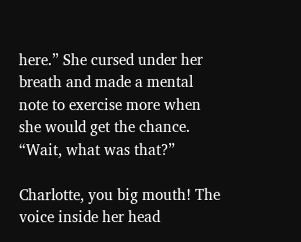here.” She cursed under her breath and made a mental note to exercise more when she would get the chance. “Wait, what was that?”

Charlotte, you big mouth! The voice inside her head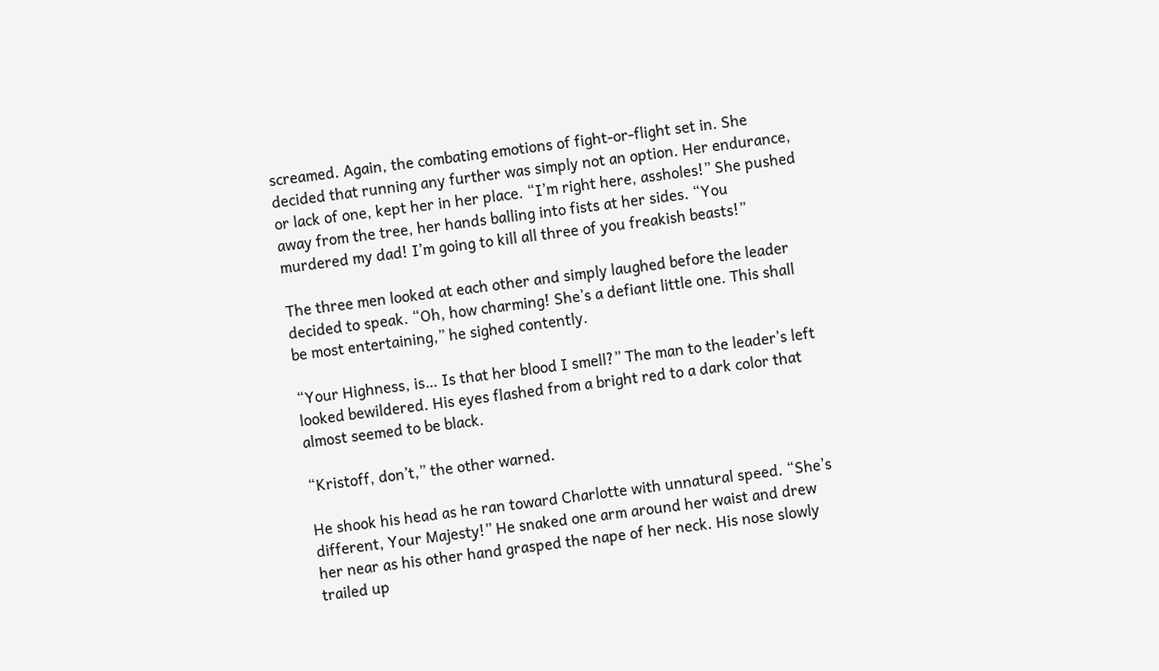screamed. Again, the combating emotions of fight-or-flight set in. She decided that running any further was simply not an option. Her endurance, or lack of one, kept her in her place. “I’m right here, assholes!” She pushed away from the tree, her hands balling into fists at her sides. “You murdered my dad! I’m going to kill all three of you freakish beasts!”

The three men looked at each other and simply laughed before the leader decided to speak. “Oh, how charming! She’s a defiant little one. This shall be most entertaining,” he sighed contently.

“Your Highness, is… Is that her blood I smell?” The man to the leader’s left looked bewildered. His eyes flashed from a bright red to a dark color that almost seemed to be black.

“Kristoff, don’t,” the other warned.

He shook his head as he ran toward Charlotte with unnatural speed. “She’s different, Your Majesty!” He snaked one arm around her waist and drew her near as his other hand grasped the nape of her neck. His nose slowly trailed up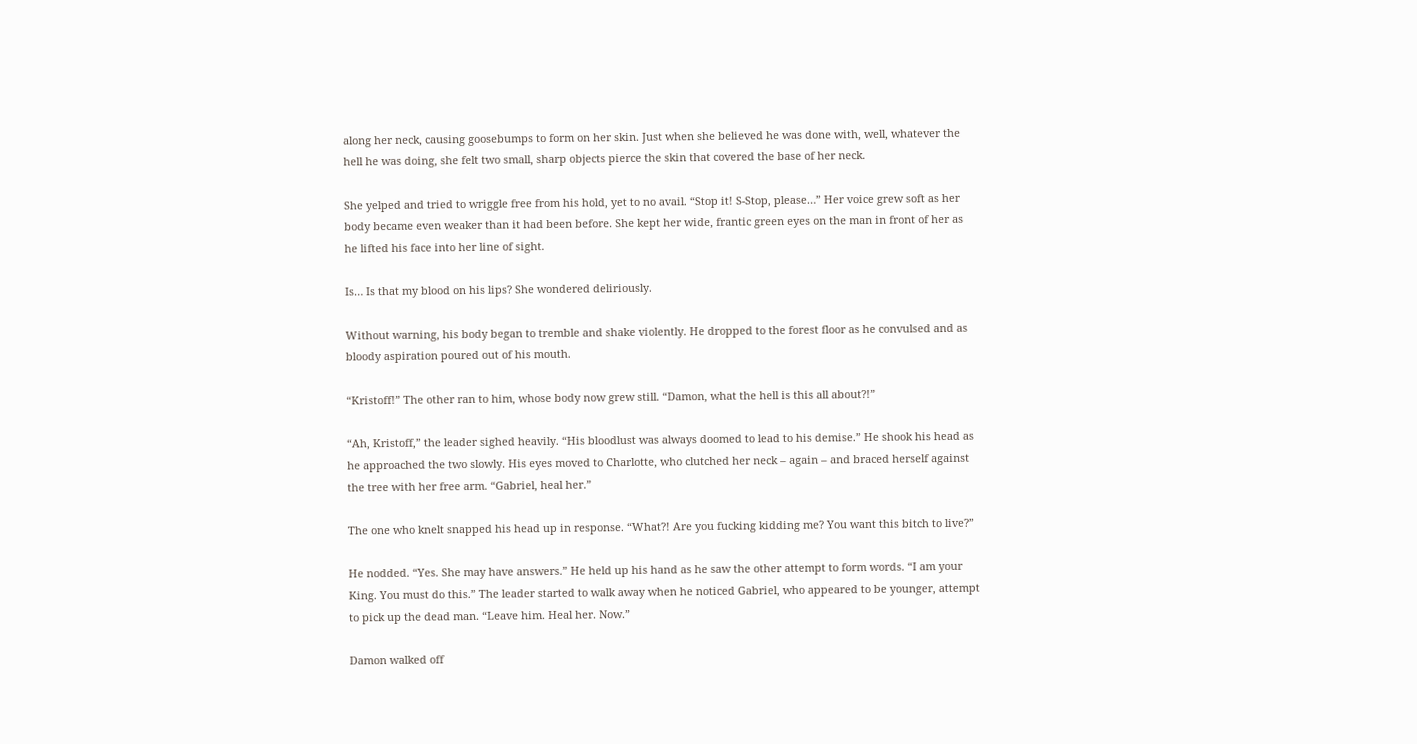along her neck, causing goosebumps to form on her skin. Just when she believed he was done with, well, whatever the hell he was doing, she felt two small, sharp objects pierce the skin that covered the base of her neck.

She yelped and tried to wriggle free from his hold, yet to no avail. “Stop it! S-Stop, please…” Her voice grew soft as her body became even weaker than it had been before. She kept her wide, frantic green eyes on the man in front of her as he lifted his face into her line of sight.

Is… Is that my blood on his lips? She wondered deliriously.

Without warning, his body began to tremble and shake violently. He dropped to the forest floor as he convulsed and as bloody aspiration poured out of his mouth.

“Kristoff!” The other ran to him, whose body now grew still. “Damon, what the hell is this all about?!”

“Ah, Kristoff,” the leader sighed heavily. “His bloodlust was always doomed to lead to his demise.” He shook his head as he approached the two slowly. His eyes moved to Charlotte, who clutched her neck – again – and braced herself against the tree with her free arm. “Gabriel, heal her.”

The one who knelt snapped his head up in response. “What?! Are you fucking kidding me? You want this bitch to live?”

He nodded. “Yes. She may have answers.” He held up his hand as he saw the other attempt to form words. “I am your King. You must do this.” The leader started to walk away when he noticed Gabriel, who appeared to be younger, attempt to pick up the dead man. “Leave him. Heal her. Now.”

Damon walked off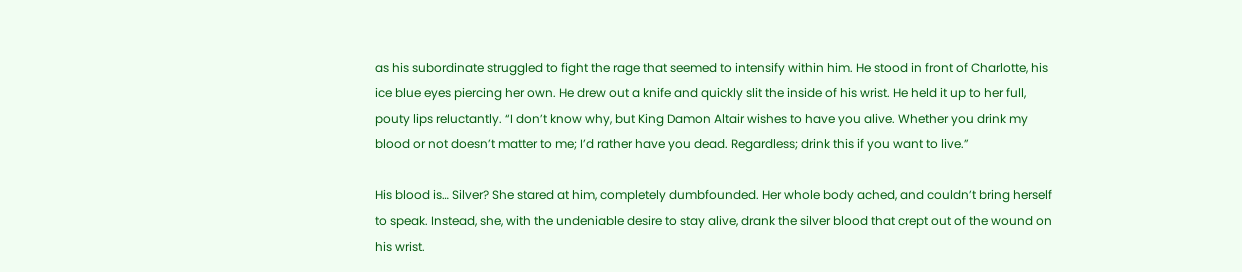as his subordinate struggled to fight the rage that seemed to intensify within him. He stood in front of Charlotte, his ice blue eyes piercing her own. He drew out a knife and quickly slit the inside of his wrist. He held it up to her full, pouty lips reluctantly. “I don’t know why, but King Damon Altair wishes to have you alive. Whether you drink my blood or not doesn’t matter to me; I’d rather have you dead. Regardless; drink this if you want to live.”

His blood is… Silver? She stared at him, completely dumbfounded. Her whole body ached, and couldn’t bring herself to speak. Instead, she, with the undeniable desire to stay alive, drank the silver blood that crept out of the wound on his wrist.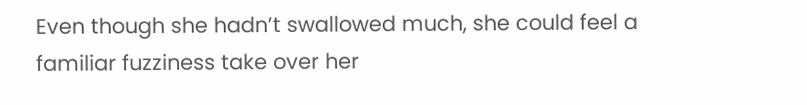Even though she hadn’t swallowed much, she could feel a familiar fuzziness take over her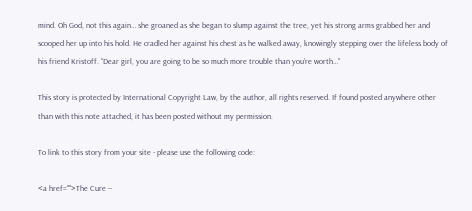mind. Oh God, not this again… she groaned as she began to slump against the tree, yet his strong arms grabbed her and scooped her up into his hold. He cradled her against his chest as he walked away, knowingly stepping over the lifeless body of his friend Kristoff. “Dear girl, you are going to be so much more trouble than you’re worth…”

This story is protected by International Copyright Law, by the author, all rights reserved. If found posted anywhere other than with this note attached, it has been posted without my permission.

To link to this story from your site - please use the following code:

<a href="">The Cure --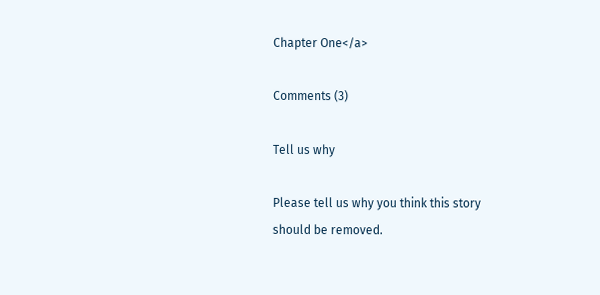Chapter One</a>

Comments (3)

Tell us why

Please tell us why you think this story should be removed.